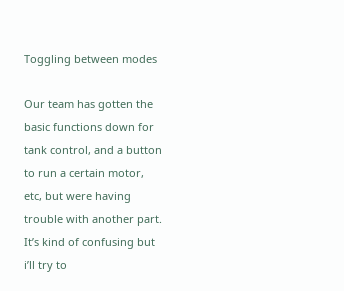Toggling between modes

Our team has gotten the basic functions down for tank control, and a button to run a certain motor, etc, but were having trouble with another part. It’s kind of confusing but i’ll try to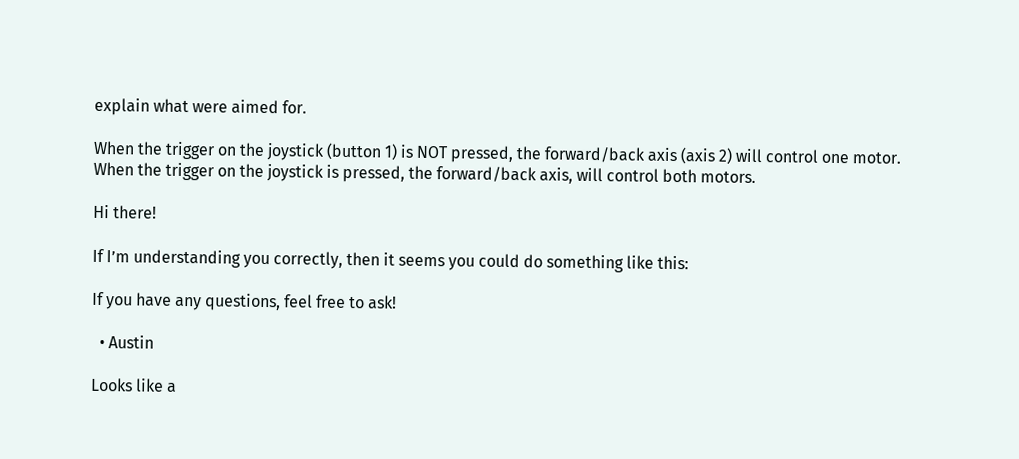explain what were aimed for.

When the trigger on the joystick (button 1) is NOT pressed, the forward/back axis (axis 2) will control one motor.
When the trigger on the joystick is pressed, the forward/back axis, will control both motors.

Hi there!

If I’m understanding you correctly, then it seems you could do something like this:

If you have any questions, feel free to ask!

  • Austin

Looks like a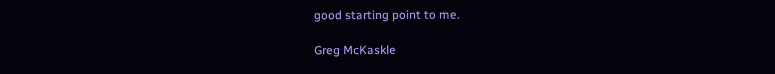good starting point to me.

Greg McKaskle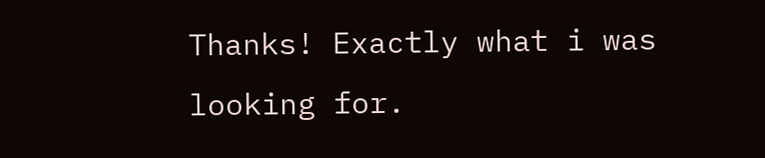Thanks! Exactly what i was looking for.